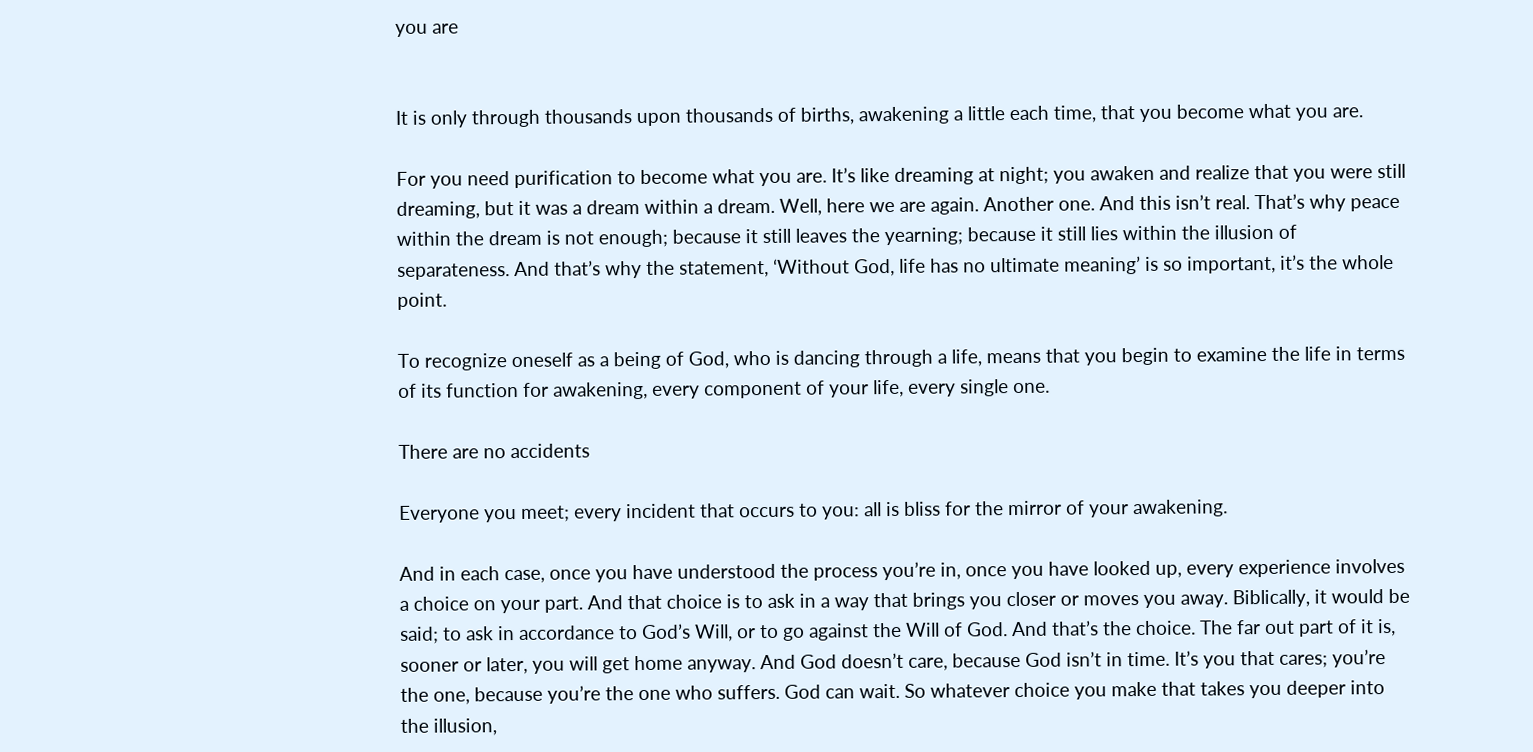you are


It is only through thousands upon thousands of births, awakening a little each time, that you become what you are.

For you need purification to become what you are. It’s like dreaming at night; you awaken and realize that you were still dreaming, but it was a dream within a dream. Well, here we are again. Another one. And this isn’t real. That’s why peace within the dream is not enough; because it still leaves the yearning; because it still lies within the illusion of separateness. And that’s why the statement, ‘Without God, life has no ultimate meaning’ is so important, it’s the whole point.

To recognize oneself as a being of God, who is dancing through a life, means that you begin to examine the life in terms of its function for awakening, every component of your life, every single one.

There are no accidents

Everyone you meet; every incident that occurs to you: all is bliss for the mirror of your awakening.

And in each case, once you have understood the process you’re in, once you have looked up, every experience involves a choice on your part. And that choice is to ask in a way that brings you closer or moves you away. Biblically, it would be said; to ask in accordance to God’s Will, or to go against the Will of God. And that’s the choice. The far out part of it is, sooner or later, you will get home anyway. And God doesn’t care, because God isn’t in time. It’s you that cares; you’re the one, because you’re the one who suffers. God can wait. So whatever choice you make that takes you deeper into the illusion,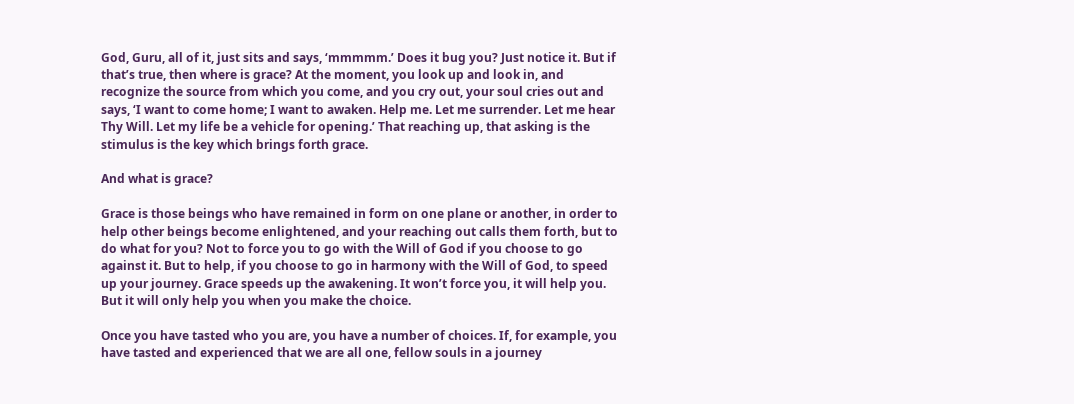God, Guru, all of it, just sits and says, ‘mmmmm.’ Does it bug you? Just notice it. But if that’s true, then where is grace? At the moment, you look up and look in, and recognize the source from which you come, and you cry out, your soul cries out and says, ‘I want to come home; I want to awaken. Help me. Let me surrender. Let me hear Thy Will. Let my life be a vehicle for opening.’ That reaching up, that asking is the stimulus is the key which brings forth grace.

And what is grace?

Grace is those beings who have remained in form on one plane or another, in order to help other beings become enlightened, and your reaching out calls them forth, but to do what for you? Not to force you to go with the Will of God if you choose to go against it. But to help, if you choose to go in harmony with the Will of God, to speed up your journey. Grace speeds up the awakening. It won’t force you, it will help you. But it will only help you when you make the choice.

Once you have tasted who you are, you have a number of choices. If, for example, you have tasted and experienced that we are all one, fellow souls in a journey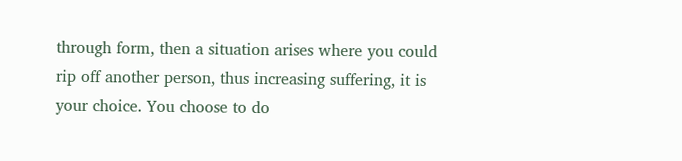through form, then a situation arises where you could rip off another person, thus increasing suffering, it is your choice. You choose to do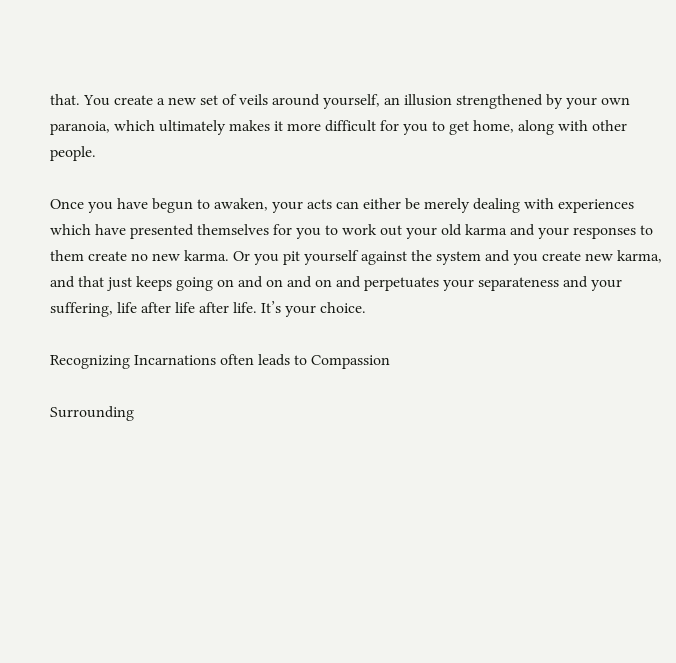that. You create a new set of veils around yourself, an illusion strengthened by your own paranoia, which ultimately makes it more difficult for you to get home, along with other people.

Once you have begun to awaken, your acts can either be merely dealing with experiences which have presented themselves for you to work out your old karma and your responses to them create no new karma. Or you pit yourself against the system and you create new karma, and that just keeps going on and on and on and perpetuates your separateness and your suffering, life after life after life. It’s your choice.

Recognizing Incarnations often leads to Compassion

Surrounding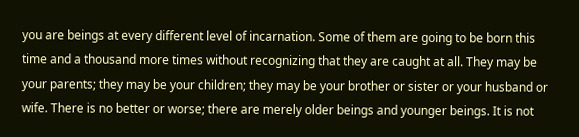you are beings at every different level of incarnation. Some of them are going to be born this time and a thousand more times without recognizing that they are caught at all. They may be your parents; they may be your children; they may be your brother or sister or your husband or wife. There is no better or worse; there are merely older beings and younger beings. It is not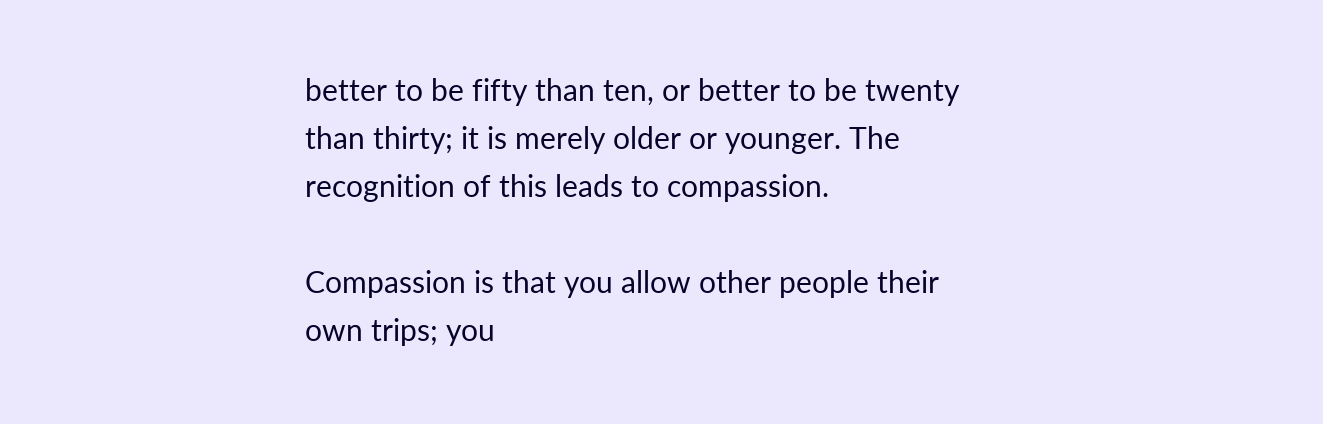better to be fifty than ten, or better to be twenty than thirty; it is merely older or younger. The recognition of this leads to compassion.

Compassion is that you allow other people their own trips; you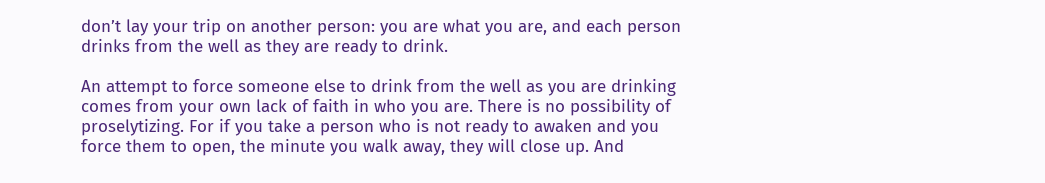don’t lay your trip on another person: you are what you are, and each person drinks from the well as they are ready to drink.

An attempt to force someone else to drink from the well as you are drinking comes from your own lack of faith in who you are. There is no possibility of proselytizing. For if you take a person who is not ready to awaken and you force them to open, the minute you walk away, they will close up. And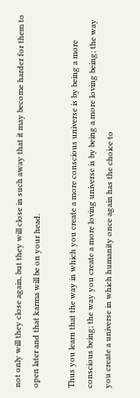not only will they close again, but they will close in such away that it may become harder for them to open later and that karma will be on your head.

Thus you learn that the way in which you create a more conscious universe is by being a more conscious being; the way you create a more loving universe is by being a more loving being; the way you create a universe in which humanity once again has the choice to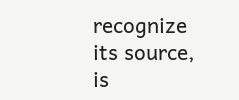recognize its source, is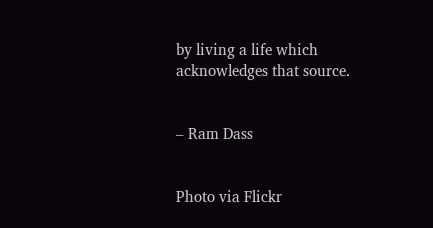by living a life which acknowledges that source.


– Ram Dass


Photo via Flickr